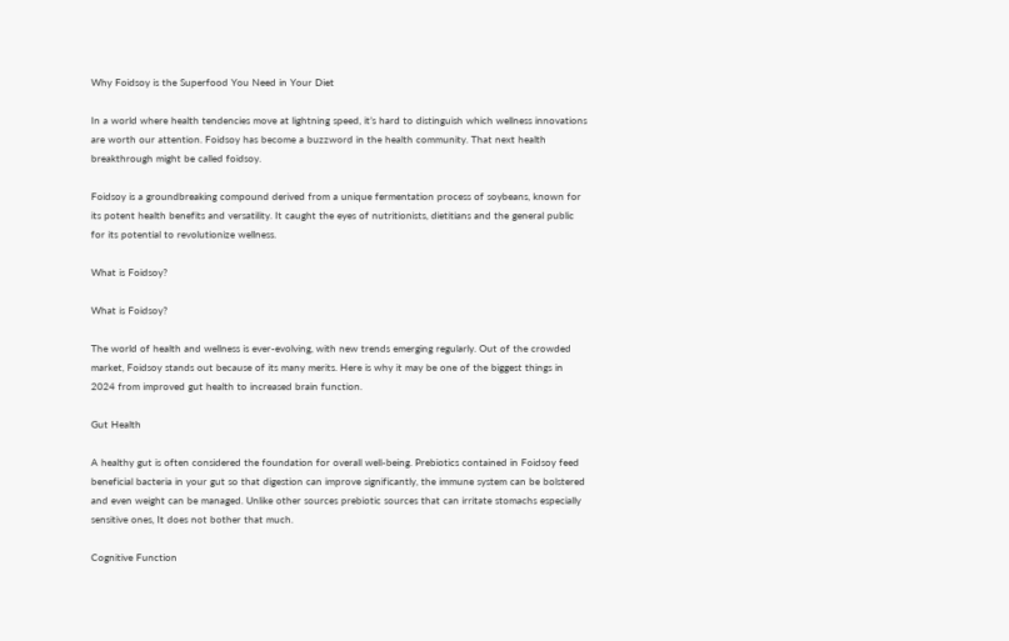Why Foidsoy is the Superfood You Need in Your Diet

In a world where health tendencies move at lightning speed, it’s hard to distinguish which wellness innovations are worth our attention. Foidsoy has become a buzzword in the health community. That next health breakthrough might be called foidsoy.

Foidsoy is a groundbreaking compound derived from a unique fermentation process of soybeans, known for its potent health benefits and versatility. It caught the eyes of nutritionists, dietitians and the general public for its potential to revolutionize wellness.

What is Foidsoy?

What is Foidsoy?

The world of health and wellness is ever-evolving, with new trends emerging regularly. Out of the crowded market, Foidsoy stands out because of its many merits. Here is why it may be one of the biggest things in 2024 from improved gut health to increased brain function.

Gut Health

A healthy gut is often considered the foundation for overall well-being. Prebiotics contained in Foidsoy feed beneficial bacteria in your gut so that digestion can improve significantly, the immune system can be bolstered and even weight can be managed. Unlike other sources prebiotic sources that can irritate stomachs especially sensitive ones, It does not bother that much.

Cognitive Function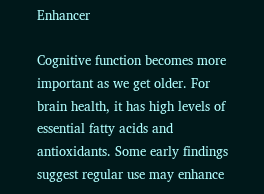Enhancer

Cognitive function becomes more important as we get older. For brain health, it has high levels of essential fatty acids and antioxidants. Some early findings suggest regular use may enhance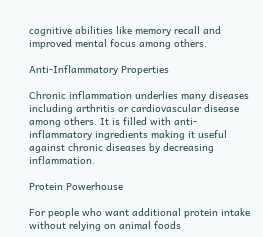cognitive abilities like memory recall and improved mental focus among others.

Anti-Inflammatory Properties

Chronic inflammation underlies many diseases including arthritis or cardiovascular disease among others. It is filled with anti-inflammatory ingredients making it useful against chronic diseases by decreasing inflammation.

Protein Powerhouse

For people who want additional protein intake without relying on animal foods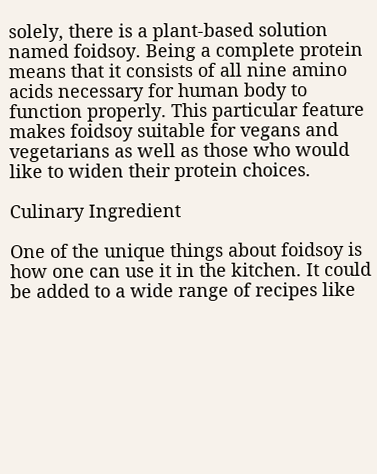solely, there is a plant-based solution named foidsoy. Being a complete protein means that it consists of all nine amino acids necessary for human body to function properly. This particular feature makes foidsoy suitable for vegans and vegetarians as well as those who would like to widen their protein choices.

Culinary Ingredient

One of the unique things about foidsoy is how one can use it in the kitchen. It could be added to a wide range of recipes like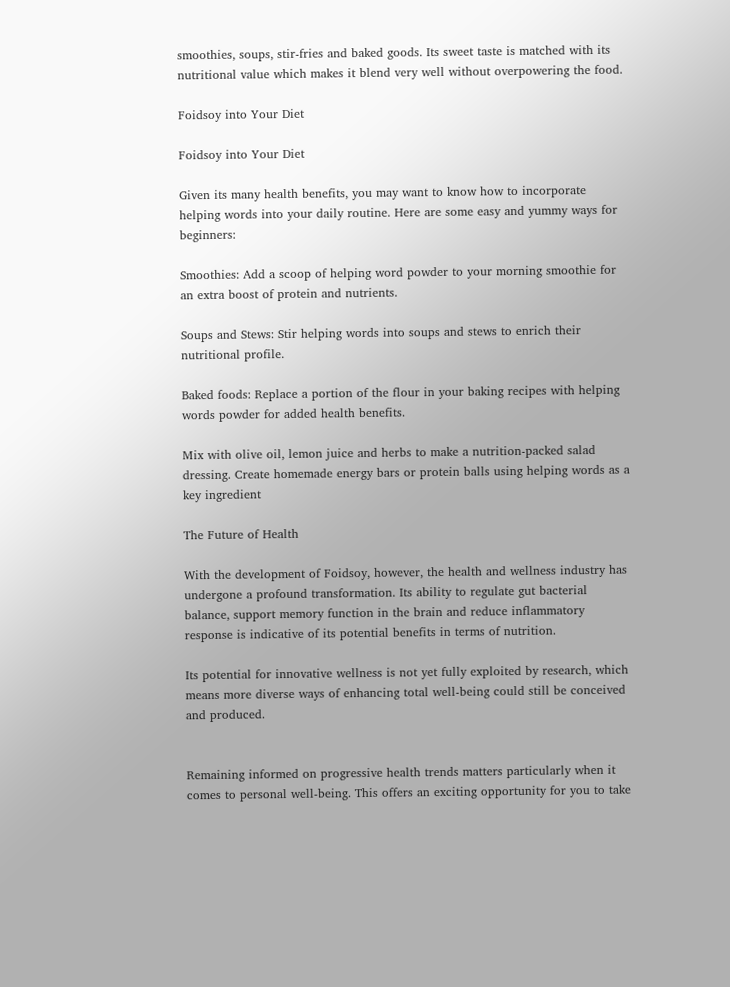smoothies, soups, stir-fries and baked goods. Its sweet taste is matched with its nutritional value which makes it blend very well without overpowering the food.

Foidsoy into Your Diet

Foidsoy into Your Diet

Given its many health benefits, you may want to know how to incorporate helping words into your daily routine. Here are some easy and yummy ways for beginners:

Smoothies: Add a scoop of helping word powder to your morning smoothie for an extra boost of protein and nutrients.

Soups and Stews: Stir helping words into soups and stews to enrich their nutritional profile.

Baked foods: Replace a portion of the flour in your baking recipes with helping words powder for added health benefits.

Mix with olive oil, lemon juice and herbs to make a nutrition-packed salad dressing. Create homemade energy bars or protein balls using helping words as a key ingredient

The Future of Health

With the development of Foidsoy, however, the health and wellness industry has undergone a profound transformation. Its ability to regulate gut bacterial balance, support memory function in the brain and reduce inflammatory response is indicative of its potential benefits in terms of nutrition.

Its potential for innovative wellness is not yet fully exploited by research, which means more diverse ways of enhancing total well-being could still be conceived and produced.


Remaining informed on progressive health trends matters particularly when it comes to personal well-being. This offers an exciting opportunity for you to take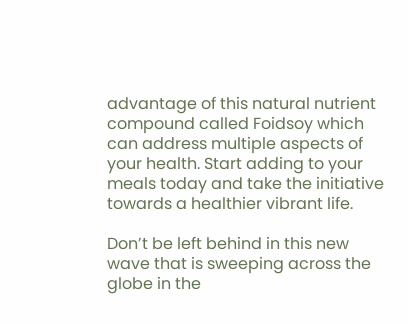advantage of this natural nutrient compound called Foidsoy which can address multiple aspects of your health. Start adding to your meals today and take the initiative towards a healthier vibrant life.

Don’t be left behind in this new wave that is sweeping across the globe in the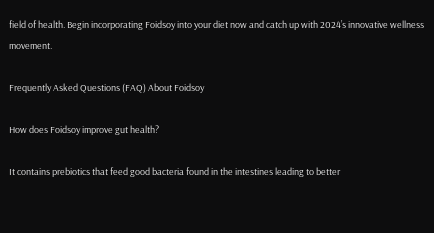field of health. Begin incorporating Foidsoy into your diet now and catch up with 2024’s innovative wellness movement.

Frequently Asked Questions (FAQ) About Foidsoy

How does Foidsoy improve gut health?

It contains prebiotics that feed good bacteria found in the intestines leading to better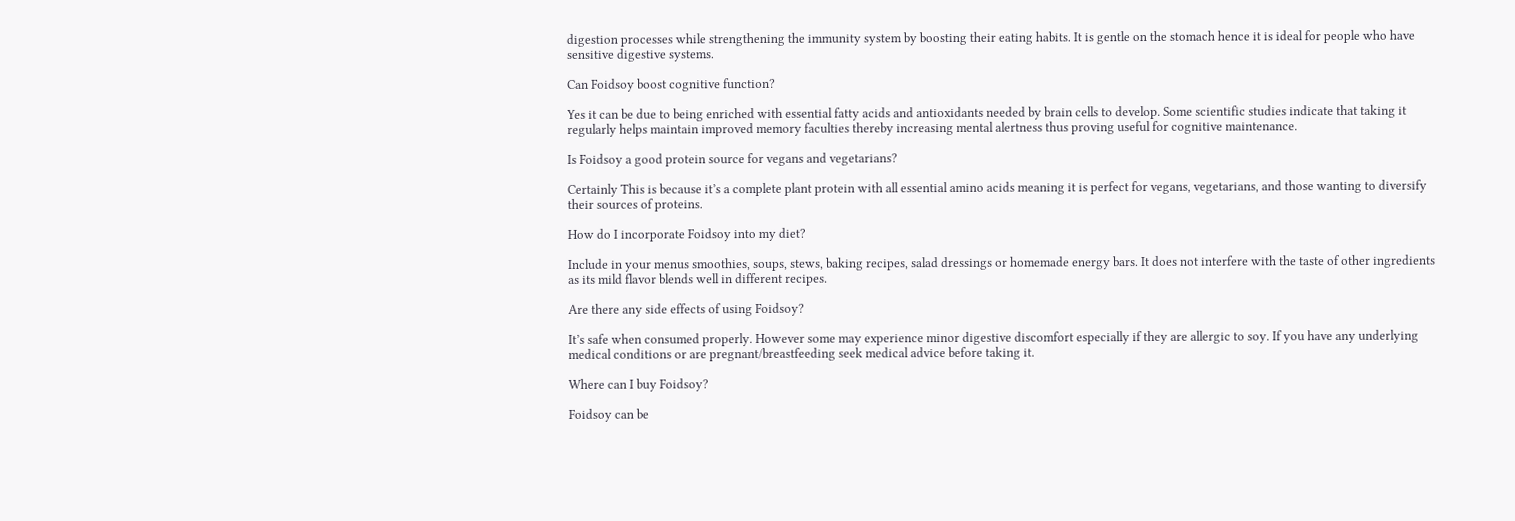digestion processes while strengthening the immunity system by boosting their eating habits. It is gentle on the stomach hence it is ideal for people who have sensitive digestive systems.

Can Foidsoy boost cognitive function?

Yes it can be due to being enriched with essential fatty acids and antioxidants needed by brain cells to develop. Some scientific studies indicate that taking it regularly helps maintain improved memory faculties thereby increasing mental alertness thus proving useful for cognitive maintenance.

Is Foidsoy a good protein source for vegans and vegetarians?

Certainly This is because it’s a complete plant protein with all essential amino acids meaning it is perfect for vegans, vegetarians, and those wanting to diversify their sources of proteins.

How do I incorporate Foidsoy into my diet?

Include in your menus smoothies, soups, stews, baking recipes, salad dressings or homemade energy bars. It does not interfere with the taste of other ingredients as its mild flavor blends well in different recipes.

Are there any side effects of using Foidsoy?

It’s safe when consumed properly. However some may experience minor digestive discomfort especially if they are allergic to soy. If you have any underlying medical conditions or are pregnant/breastfeeding seek medical advice before taking it.

Where can I buy Foidsoy?

Foidsoy can be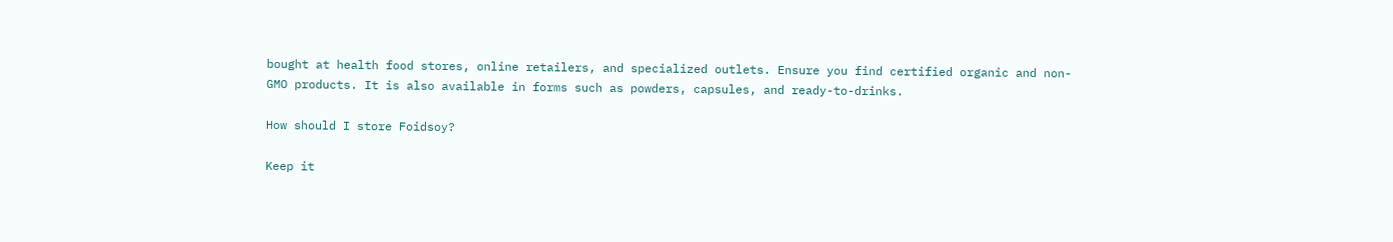bought at health food stores, online retailers, and specialized outlets. Ensure you find certified organic and non-GMO products. It is also available in forms such as powders, capsules, and ready-to-drinks.

How should I store Foidsoy?

Keep it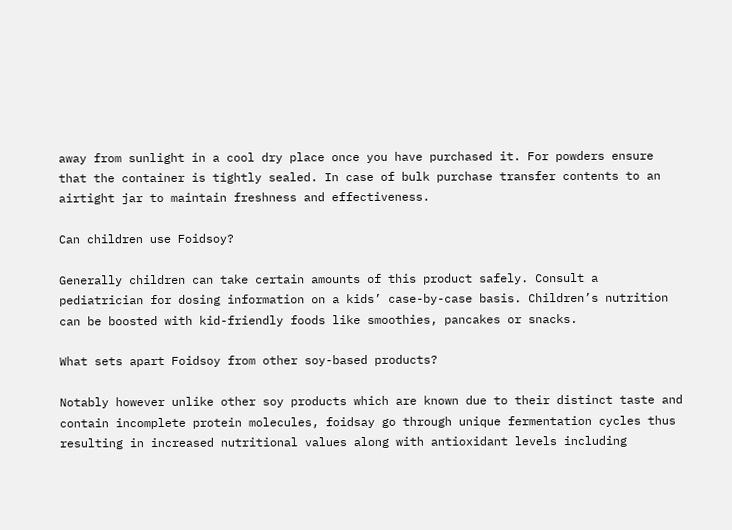away from sunlight in a cool dry place once you have purchased it. For powders ensure that the container is tightly sealed. In case of bulk purchase transfer contents to an airtight jar to maintain freshness and effectiveness.

Can children use Foidsoy?

Generally children can take certain amounts of this product safely. Consult a pediatrician for dosing information on a kids’ case-by-case basis. Children’s nutrition can be boosted with kid-friendly foods like smoothies, pancakes or snacks.

What sets apart Foidsoy from other soy-based products?

Notably however unlike other soy products which are known due to their distinct taste and contain incomplete protein molecules, foidsay go through unique fermentation cycles thus resulting in increased nutritional values along with antioxidant levels including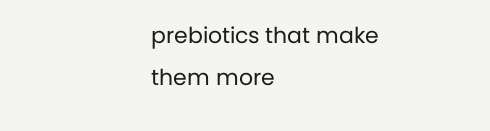prebiotics that make them more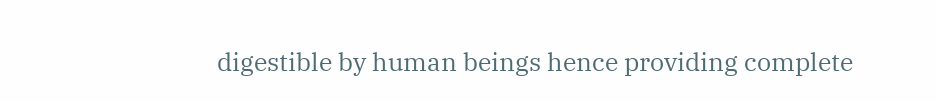digestible by human beings hence providing complete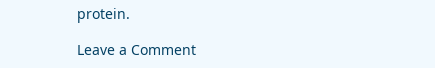protein.

Leave a Comment